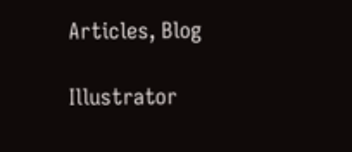Articles, Blog

Illustrator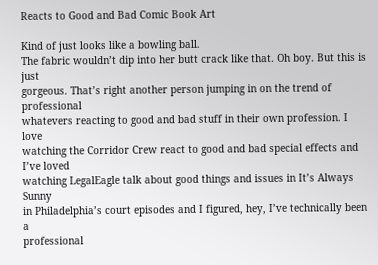Reacts to Good and Bad Comic Book Art

Kind of just looks like a bowling ball.
The fabric wouldn’t dip into her butt crack like that. Oh boy. But this is just
gorgeous. That’s right another person jumping in on the trend of professional
whatevers reacting to good and bad stuff in their own profession. I love
watching the Corridor Crew react to good and bad special effects and I’ve loved
watching LegalEagle talk about good things and issues in It’s Always Sunny
in Philadelphia’s court episodes and I figured, hey, I’ve technically been a
professional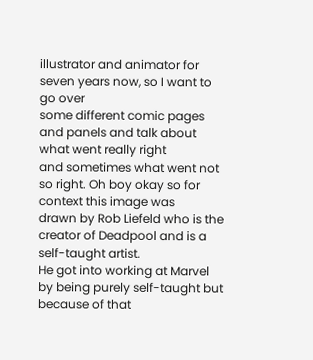illustrator and animator for seven years now, so I want to go over
some different comic pages and panels and talk about what went really right
and sometimes what went not so right. Oh boy okay so for context this image was
drawn by Rob Liefeld who is the creator of Deadpool and is a self-taught artist.
He got into working at Marvel by being purely self-taught but because of that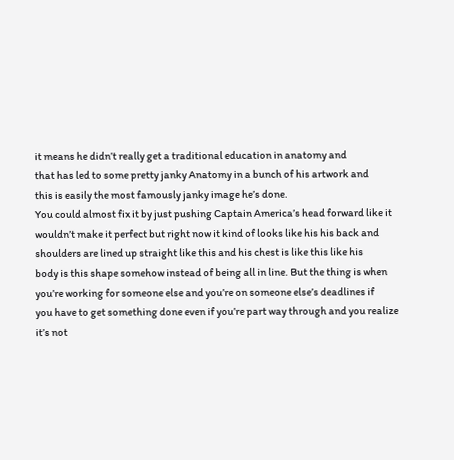it means he didn’t really get a traditional education in anatomy and
that has led to some pretty janky Anatomy in a bunch of his artwork and
this is easily the most famously janky image he’s done.
You could almost fix it by just pushing Captain America’s head forward like it
wouldn’t make it perfect but right now it kind of looks like his his back and
shoulders are lined up straight like this and his chest is like this like his
body is this shape somehow instead of being all in line. But the thing is when
you’re working for someone else and you’re on someone else’s deadlines if
you have to get something done even if you’re part way through and you realize
it’s not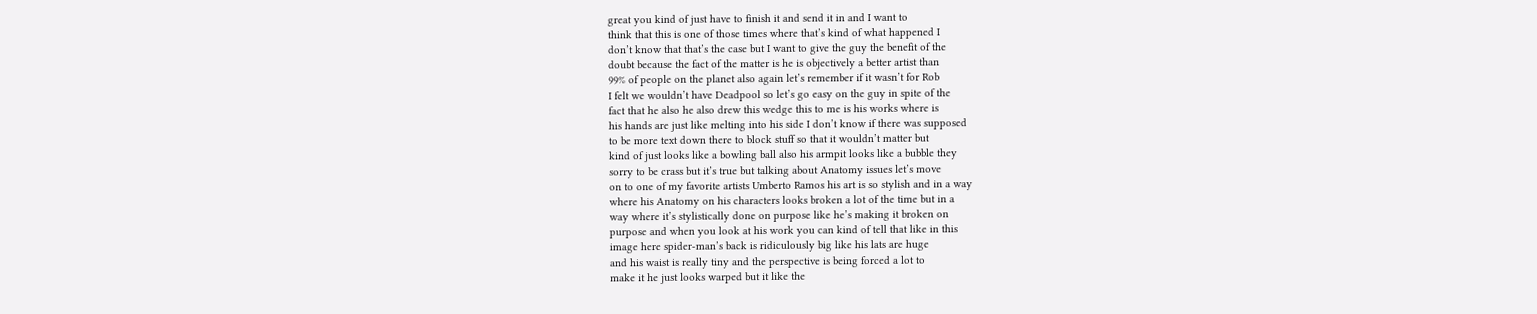great you kind of just have to finish it and send it in and I want to
think that this is one of those times where that’s kind of what happened I
don’t know that that’s the case but I want to give the guy the benefit of the
doubt because the fact of the matter is he is objectively a better artist than
99% of people on the planet also again let’s remember if it wasn’t for Rob
I felt we wouldn’t have Deadpool so let’s go easy on the guy in spite of the
fact that he also he also drew this wedge this to me is his works where is
his hands are just like melting into his side I don’t know if there was supposed
to be more text down there to block stuff so that it wouldn’t matter but
kind of just looks like a bowling ball also his armpit looks like a bubble they
sorry to be crass but it’s true but talking about Anatomy issues let’s move
on to one of my favorite artists Umberto Ramos his art is so stylish and in a way
where his Anatomy on his characters looks broken a lot of the time but in a
way where it’s stylistically done on purpose like he’s making it broken on
purpose and when you look at his work you can kind of tell that like in this
image here spider-man’s back is ridiculously big like his lats are huge
and his waist is really tiny and the perspective is being forced a lot to
make it he just looks warped but it like the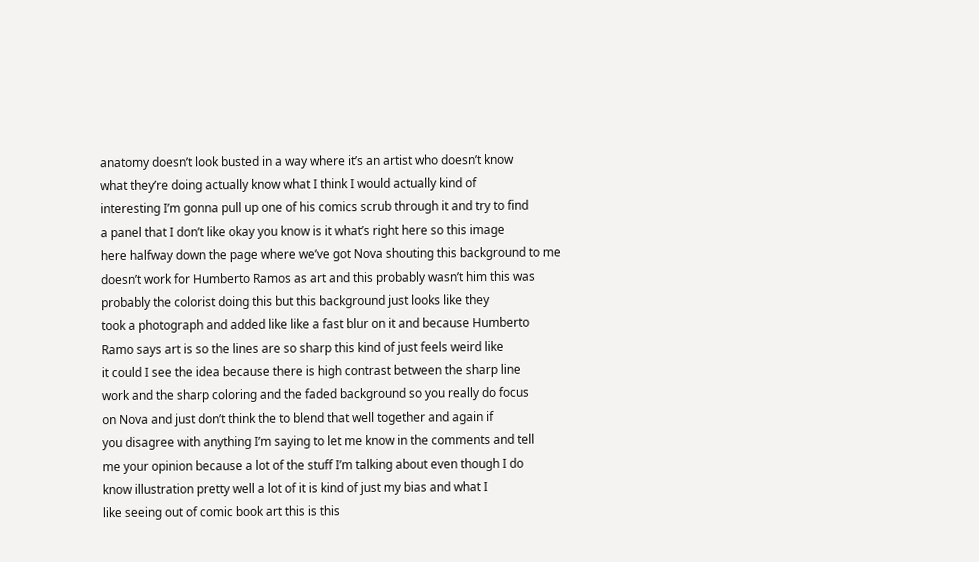anatomy doesn’t look busted in a way where it’s an artist who doesn’t know
what they’re doing actually know what I think I would actually kind of
interesting I’m gonna pull up one of his comics scrub through it and try to find
a panel that I don’t like okay you know is it what’s right here so this image
here halfway down the page where we’ve got Nova shouting this background to me
doesn’t work for Humberto Ramos as art and this probably wasn’t him this was
probably the colorist doing this but this background just looks like they
took a photograph and added like like a fast blur on it and because Humberto
Ramo says art is so the lines are so sharp this kind of just feels weird like
it could I see the idea because there is high contrast between the sharp line
work and the sharp coloring and the faded background so you really do focus
on Nova and just don’t think the to blend that well together and again if
you disagree with anything I’m saying to let me know in the comments and tell
me your opinion because a lot of the stuff I’m talking about even though I do
know illustration pretty well a lot of it is kind of just my bias and what I
like seeing out of comic book art this is this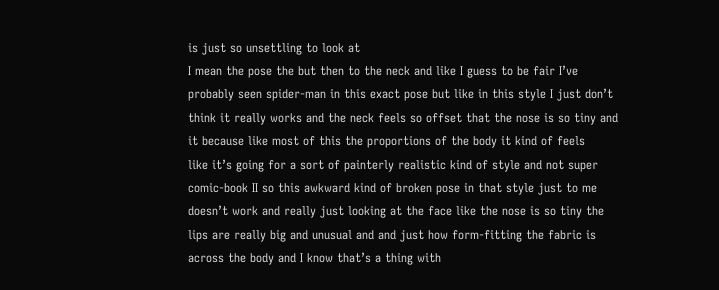is just so unsettling to look at
I mean the pose the but then to the neck and like I guess to be fair I’ve
probably seen spider-man in this exact pose but like in this style I just don’t
think it really works and the neck feels so offset that the nose is so tiny and
it because like most of this the proportions of the body it kind of feels
like it’s going for a sort of painterly realistic kind of style and not super
comic-book II so this awkward kind of broken pose in that style just to me
doesn’t work and really just looking at the face like the nose is so tiny the
lips are really big and unusual and and just how form-fitting the fabric is
across the body and I know that’s a thing with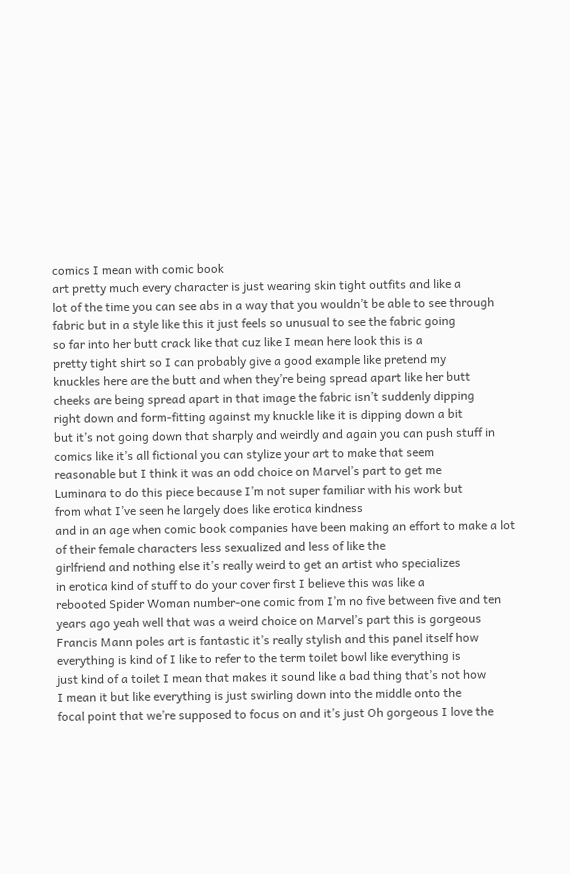comics I mean with comic book
art pretty much every character is just wearing skin tight outfits and like a
lot of the time you can see abs in a way that you wouldn’t be able to see through
fabric but in a style like this it just feels so unusual to see the fabric going
so far into her butt crack like that cuz like I mean here look this is a
pretty tight shirt so I can probably give a good example like pretend my
knuckles here are the butt and when they’re being spread apart like her butt
cheeks are being spread apart in that image the fabric isn’t suddenly dipping
right down and form-fitting against my knuckle like it is dipping down a bit
but it’s not going down that sharply and weirdly and again you can push stuff in
comics like it’s all fictional you can stylize your art to make that seem
reasonable but I think it was an odd choice on Marvel’s part to get me
Luminara to do this piece because I’m not super familiar with his work but
from what I’ve seen he largely does like erotica kindness
and in an age when comic book companies have been making an effort to make a lot
of their female characters less sexualized and less of like the
girlfriend and nothing else it’s really weird to get an artist who specializes
in erotica kind of stuff to do your cover first I believe this was like a
rebooted Spider Woman number-one comic from I’m no five between five and ten
years ago yeah well that was a weird choice on Marvel’s part this is gorgeous
Francis Mann poles art is fantastic it’s really stylish and this panel itself how
everything is kind of I like to refer to the term toilet bowl like everything is
just kind of a toilet I mean that makes it sound like a bad thing that’s not how
I mean it but like everything is just swirling down into the middle onto the
focal point that we’re supposed to focus on and it’s just Oh gorgeous I love the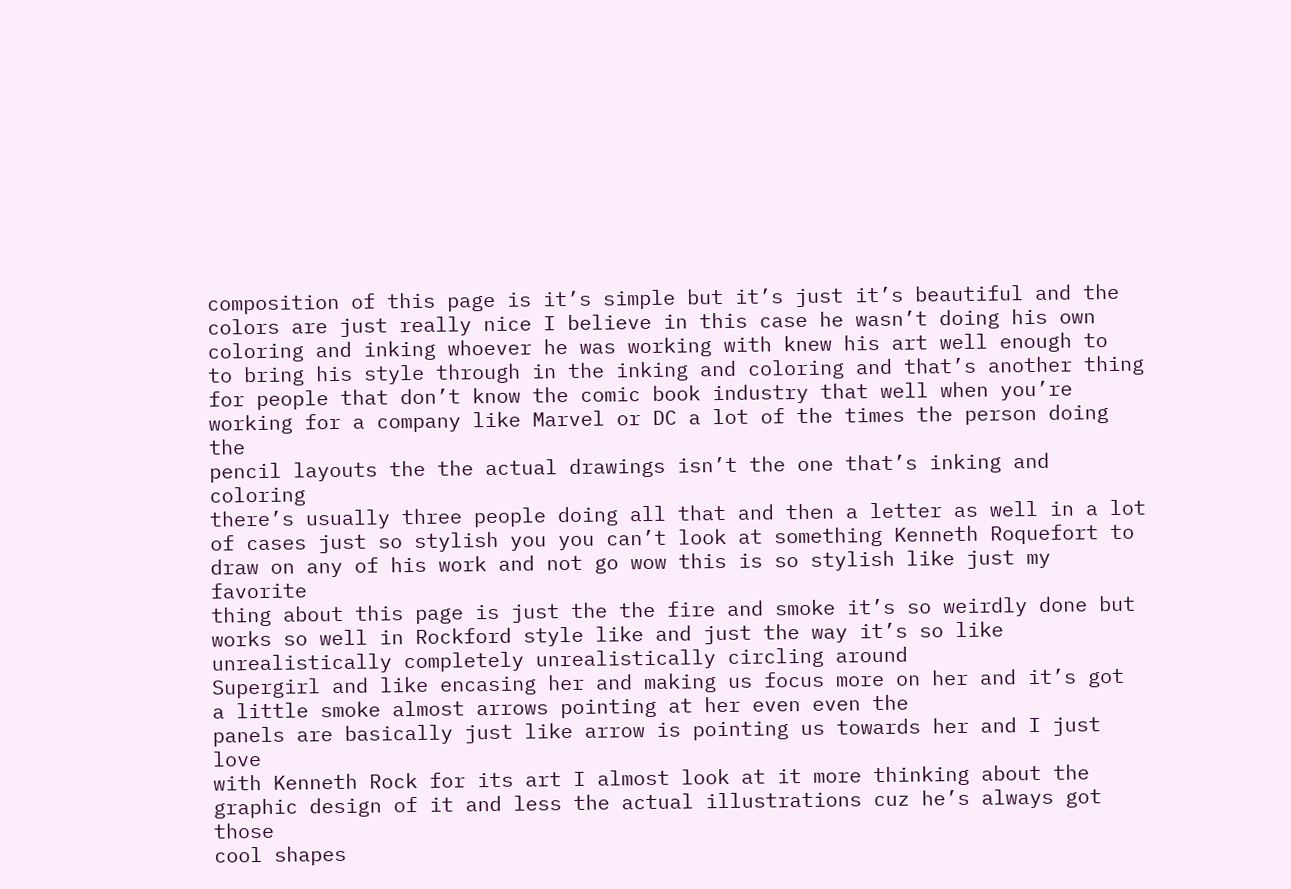composition of this page is it’s simple but it’s just it’s beautiful and the
colors are just really nice I believe in this case he wasn’t doing his own
coloring and inking whoever he was working with knew his art well enough to
to bring his style through in the inking and coloring and that’s another thing
for people that don’t know the comic book industry that well when you’re
working for a company like Marvel or DC a lot of the times the person doing the
pencil layouts the the actual drawings isn’t the one that’s inking and coloring
there’s usually three people doing all that and then a letter as well in a lot
of cases just so stylish you you can’t look at something Kenneth Roquefort to
draw on any of his work and not go wow this is so stylish like just my favorite
thing about this page is just the the fire and smoke it’s so weirdly done but
works so well in Rockford style like and just the way it’s so like
unrealistically completely unrealistically circling around
Supergirl and like encasing her and making us focus more on her and it’s got
a little smoke almost arrows pointing at her even even the
panels are basically just like arrow is pointing us towards her and I just love
with Kenneth Rock for its art I almost look at it more thinking about the
graphic design of it and less the actual illustrations cuz he’s always got those
cool shapes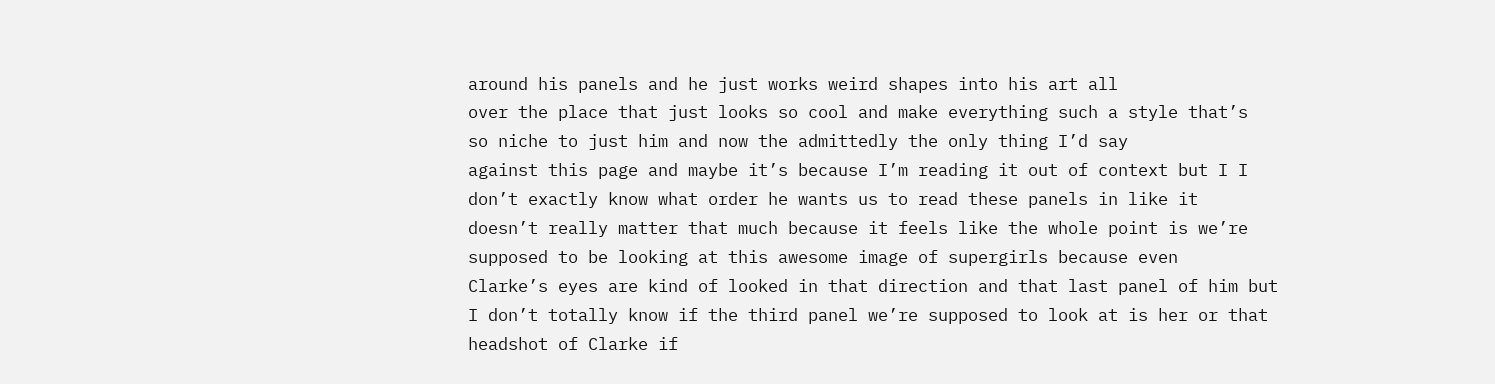around his panels and he just works weird shapes into his art all
over the place that just looks so cool and make everything such a style that’s
so niche to just him and now the admittedly the only thing I’d say
against this page and maybe it’s because I’m reading it out of context but I I
don’t exactly know what order he wants us to read these panels in like it
doesn’t really matter that much because it feels like the whole point is we’re
supposed to be looking at this awesome image of supergirls because even
Clarke’s eyes are kind of looked in that direction and that last panel of him but
I don’t totally know if the third panel we’re supposed to look at is her or that
headshot of Clarke if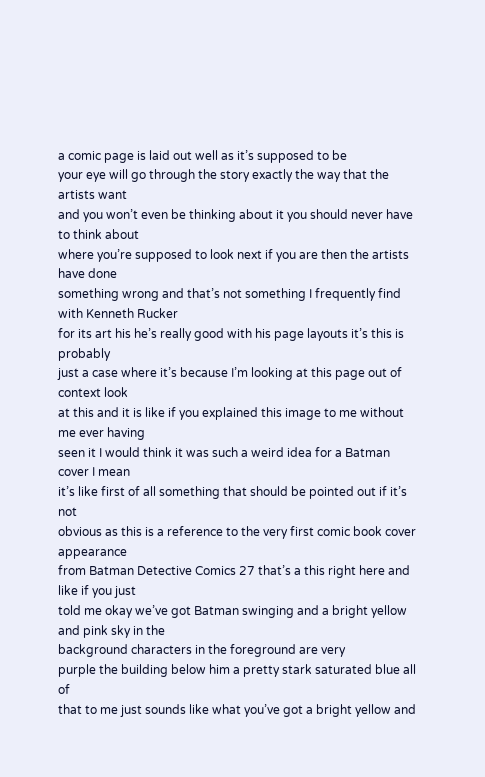a comic page is laid out well as it’s supposed to be
your eye will go through the story exactly the way that the artists want
and you won’t even be thinking about it you should never have to think about
where you’re supposed to look next if you are then the artists have done
something wrong and that’s not something I frequently find with Kenneth Rucker
for its art his he’s really good with his page layouts it’s this is probably
just a case where it’s because I’m looking at this page out of context look
at this and it is like if you explained this image to me without me ever having
seen it I would think it was such a weird idea for a Batman cover I mean
it’s like first of all something that should be pointed out if it’s not
obvious as this is a reference to the very first comic book cover appearance
from Batman Detective Comics 27 that’s a this right here and like if you just
told me okay we’ve got Batman swinging and a bright yellow and pink sky in the
background characters in the foreground are very
purple the building below him a pretty stark saturated blue all of
that to me just sounds like what you’ve got a bright yellow and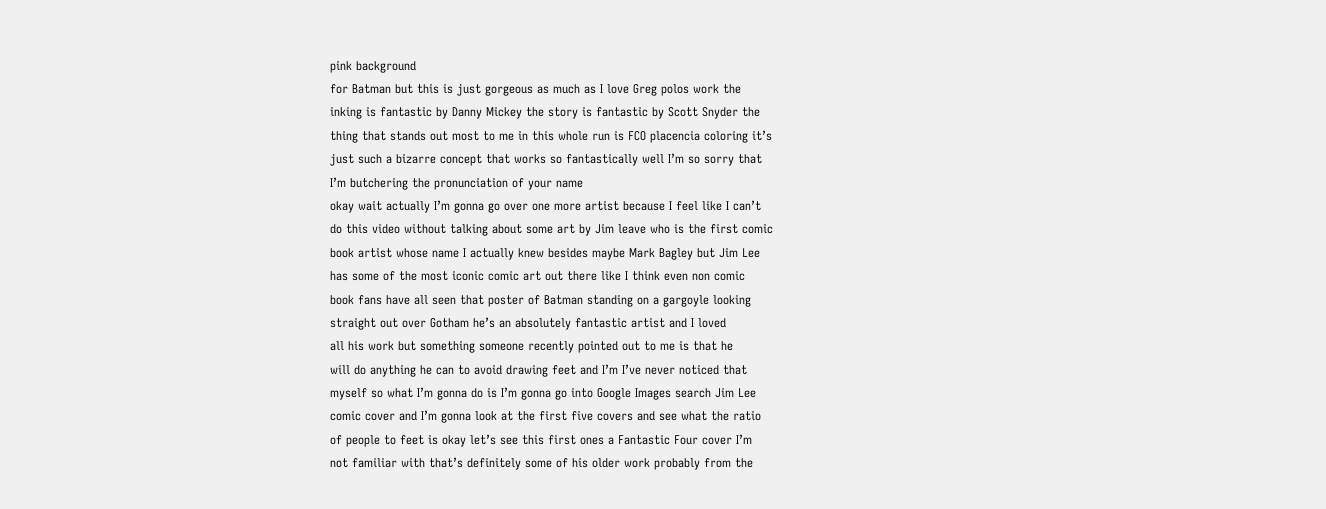pink background
for Batman but this is just gorgeous as much as I love Greg polos work the
inking is fantastic by Danny Mickey the story is fantastic by Scott Snyder the
thing that stands out most to me in this whole run is FCO placencia coloring it’s
just such a bizarre concept that works so fantastically well I’m so sorry that
I’m butchering the pronunciation of your name
okay wait actually I’m gonna go over one more artist because I feel like I can’t
do this video without talking about some art by Jim leave who is the first comic
book artist whose name I actually knew besides maybe Mark Bagley but Jim Lee
has some of the most iconic comic art out there like I think even non comic
book fans have all seen that poster of Batman standing on a gargoyle looking
straight out over Gotham he’s an absolutely fantastic artist and I loved
all his work but something someone recently pointed out to me is that he
will do anything he can to avoid drawing feet and I’m I’ve never noticed that
myself so what I’m gonna do is I’m gonna go into Google Images search Jim Lee
comic cover and I’m gonna look at the first five covers and see what the ratio
of people to feet is okay let’s see this first ones a Fantastic Four cover I’m
not familiar with that’s definitely some of his older work probably from the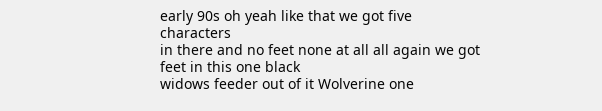early 90s oh yeah like that we got five characters
in there and no feet none at all all again we got feet in this one black
widows feeder out of it Wolverine one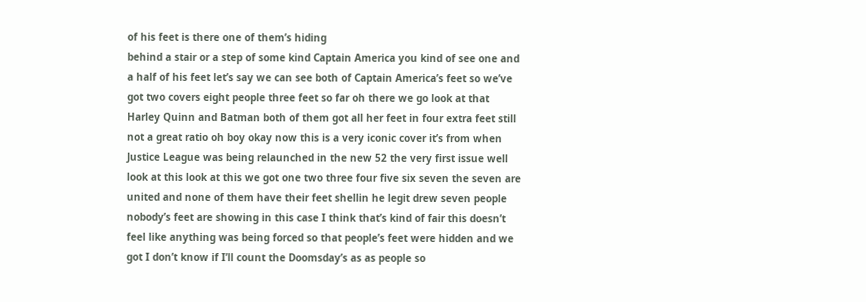of his feet is there one of them’s hiding
behind a stair or a step of some kind Captain America you kind of see one and
a half of his feet let’s say we can see both of Captain America’s feet so we’ve
got two covers eight people three feet so far oh there we go look at that
Harley Quinn and Batman both of them got all her feet in four extra feet still
not a great ratio oh boy okay now this is a very iconic cover it’s from when
Justice League was being relaunched in the new 52 the very first issue well
look at this look at this we got one two three four five six seven the seven are
united and none of them have their feet shellin he legit drew seven people
nobody’s feet are showing in this case I think that’s kind of fair this doesn’t
feel like anything was being forced so that people’s feet were hidden and we
got I don’t know if I’ll count the Doomsday’s as as people so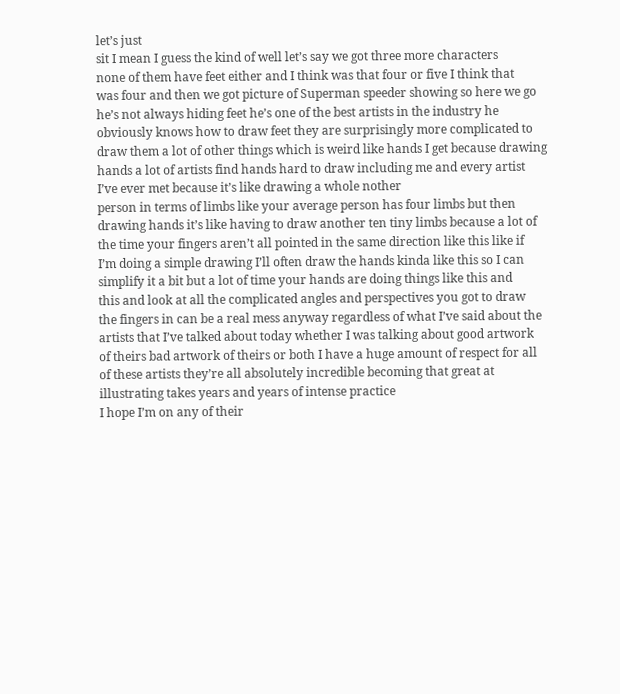let’s just
sit I mean I guess the kind of well let’s say we got three more characters
none of them have feet either and I think was that four or five I think that
was four and then we got picture of Superman speeder showing so here we go
he’s not always hiding feet he’s one of the best artists in the industry he
obviously knows how to draw feet they are surprisingly more complicated to
draw them a lot of other things which is weird like hands I get because drawing
hands a lot of artists find hands hard to draw including me and every artist
I’ve ever met because it’s like drawing a whole nother
person in terms of limbs like your average person has four limbs but then
drawing hands it’s like having to draw another ten tiny limbs because a lot of
the time your fingers aren’t all pointed in the same direction like this like if
I’m doing a simple drawing I’ll often draw the hands kinda like this so I can
simplify it a bit but a lot of time your hands are doing things like this and
this and look at all the complicated angles and perspectives you got to draw
the fingers in can be a real mess anyway regardless of what I’ve said about the
artists that I’ve talked about today whether I was talking about good artwork
of theirs bad artwork of theirs or both I have a huge amount of respect for all
of these artists they’re all absolutely incredible becoming that great at
illustrating takes years and years of intense practice
I hope I’m on any of their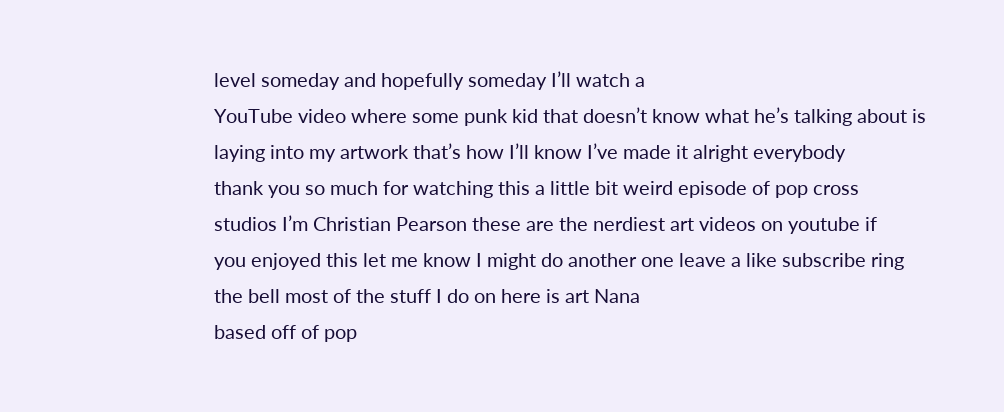level someday and hopefully someday I’ll watch a
YouTube video where some punk kid that doesn’t know what he’s talking about is
laying into my artwork that’s how I’ll know I’ve made it alright everybody
thank you so much for watching this a little bit weird episode of pop cross
studios I’m Christian Pearson these are the nerdiest art videos on youtube if
you enjoyed this let me know I might do another one leave a like subscribe ring
the bell most of the stuff I do on here is art Nana
based off of pop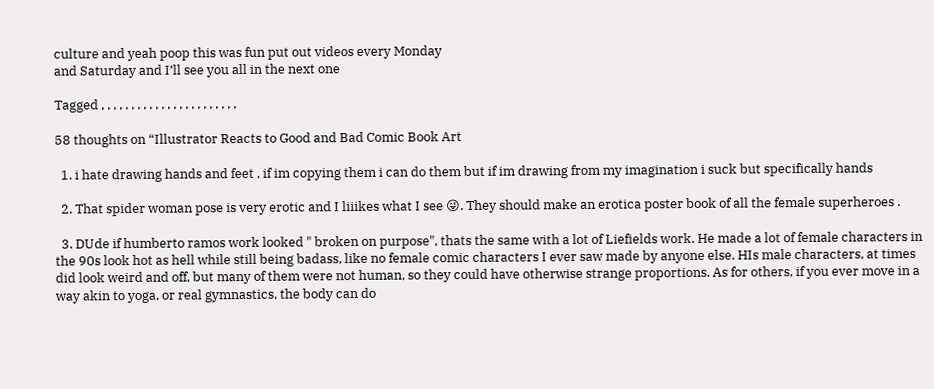culture and yeah poop this was fun put out videos every Monday
and Saturday and I’ll see you all in the next one

Tagged , , , , , , , , , , , , , , , , , , , , , , ,

58 thoughts on “Illustrator Reacts to Good and Bad Comic Book Art

  1. i hate drawing hands and feet , if im copying them i can do them but if im drawing from my imagination i suck but specifically hands

  2. That spider woman pose is very erotic and I liiikes what I see 😜. They should make an erotica poster book of all the female superheroes .

  3. DUde if humberto ramos work looked " broken on purpose", thats the same with a lot of Liefields work. He made a lot of female characters in the 90s look hot as hell while still being badass, like no female comic characters I ever saw made by anyone else. HIs male characters, at times did look weird and off, but many of them were not human, so they could have otherwise strange proportions. As for others, if you ever move in a way akin to yoga, or real gymnastics, the body can do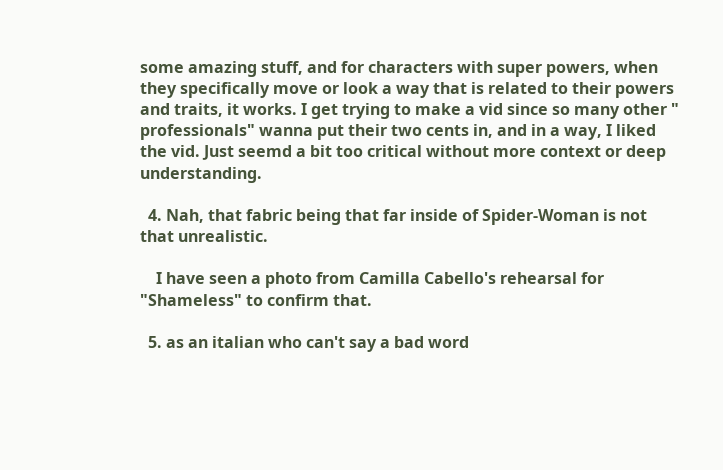some amazing stuff, and for characters with super powers, when they specifically move or look a way that is related to their powers and traits, it works. I get trying to make a vid since so many other " professionals" wanna put their two cents in, and in a way, I liked the vid. Just seemd a bit too critical without more context or deep understanding.

  4. Nah, that fabric being that far inside of Spider-Woman is not that unrealistic.

    I have seen a photo from Camilla Cabello's rehearsal for "Shameless" to confirm that.

  5. as an italian who can't say a bad word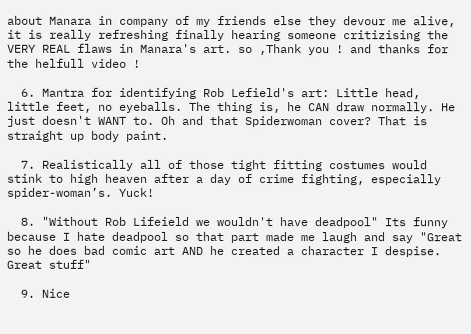about Manara in company of my friends else they devour me alive, it is really refreshing finally hearing someone critizising the VERY REAL flaws in Manara's art. so ,Thank you ! and thanks for the helfull video !

  6. Mantra for identifying Rob Lefield's art: Little head, little feet, no eyeballs. The thing is, he CAN draw normally. He just doesn't WANT to. Oh and that Spiderwoman cover? That is straight up body paint.

  7. Realistically all of those tight fitting costumes would stink to high heaven after a day of crime fighting, especially spider-woman’s. Yuck!

  8. "Without Rob Lifeield we wouldn't have deadpool" Its funny because I hate deadpool so that part made me laugh and say "Great so he does bad comic art AND he created a character I despise. Great stuff"

  9. Nice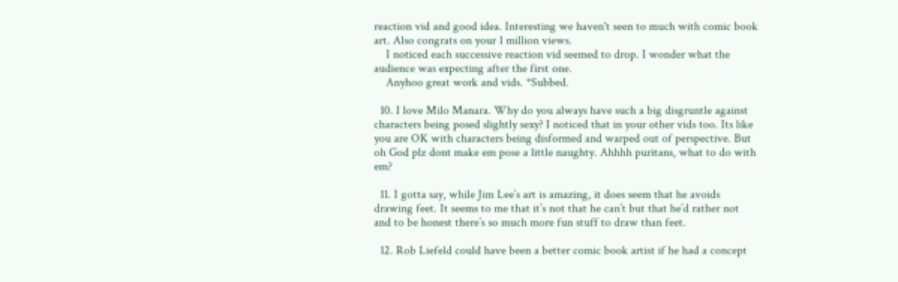reaction vid and good idea. Interesting we haven't seen to much with comic book art. Also congrats on your 1 million views.
    I noticed each successive reaction vid seemed to drop. I wonder what the audience was expecting after the first one.
    Anyhoo great work and vids. *Subbed.

  10. I love Milo Manara. Why do you always have such a big disgruntle against characters being posed slightly sexy? I noticed that in your other vids too. Its like you are OK with characters being disformed and warped out of perspective. But oh God plz dont make em pose a little naughty. Ahhhh puritans, what to do with em?

  11. I gotta say, while Jim Lee’s art is amazing, it does seem that he avoids drawing feet. It seems to me that it’s not that he can’t but that he’d rather not and to be honest there’s so much more fun stuff to draw than feet.

  12. Rob Liefeld could have been a better comic book artist if he had a concept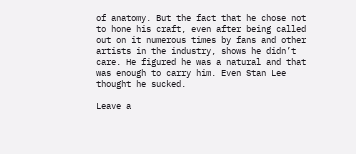of anatomy. But the fact that he chose not to hone his craft, even after being called out on it numerous times by fans and other artists in the industry, shows he didn’t care. He figured he was a natural and that was enough to carry him. Even Stan Lee thought he sucked.

Leave a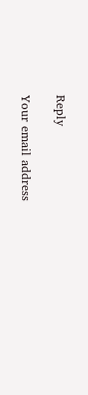Reply

Your email address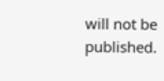will not be published.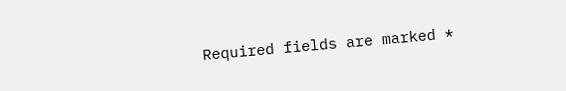Required fields are marked *